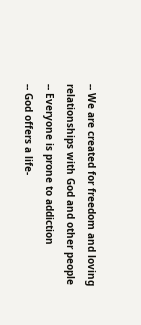-- We are created for freedom and loving relationships with God and other people
-- Everyone is prone to addiction
-- God offers a life-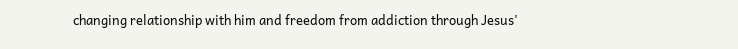changing relationship with him and freedom from addiction through Jesus'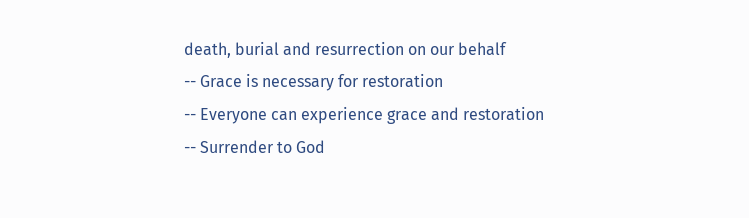death, burial and resurrection on our behalf
-- Grace is necessary for restoration
-- Everyone can experience grace and restoration
-- Surrender to God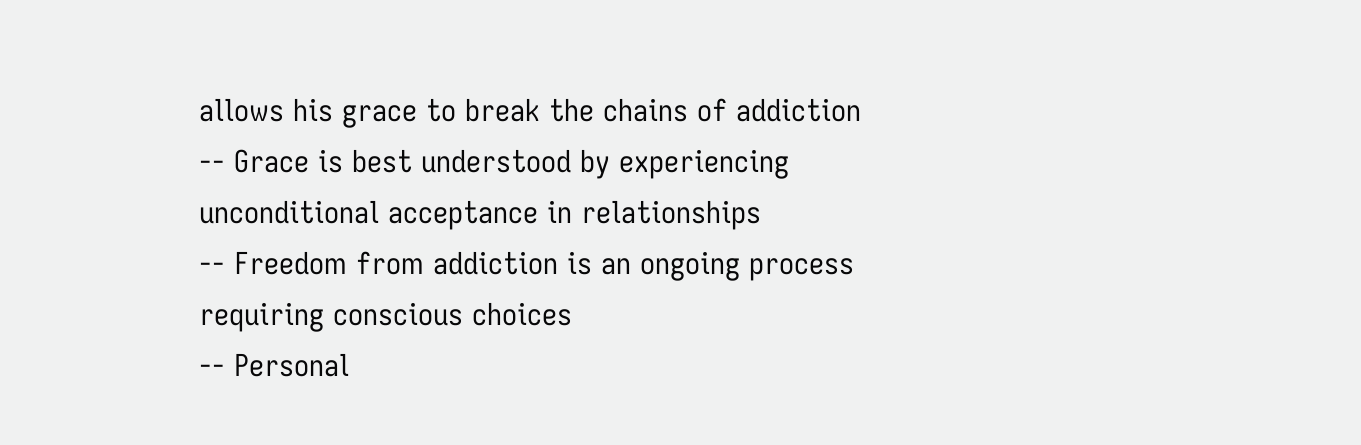allows his grace to break the chains of addiction
-- Grace is best understood by experiencing unconditional acceptance in relationships
-- Freedom from addiction is an ongoing process requiring conscious choices
-- Personal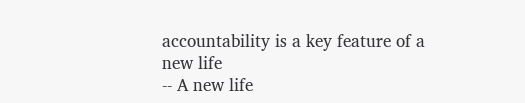accountability is a key feature of a new life
-- A new life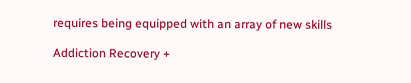requires being equipped with an array of new skills

Addiction Recovery +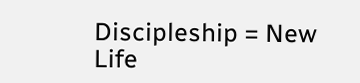Discipleship = New Life